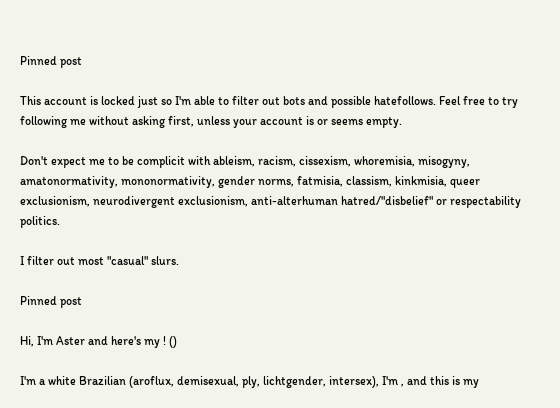Pinned post

This account is locked just so I'm able to filter out bots and possible hatefollows. Feel free to try following me without asking first, unless your account is or seems empty.

Don't expect me to be complicit with ableism, racism, cissexism, whoremisia, misogyny, amatonormativity, mononormativity, gender norms, fatmisia, classism, kinkmisia, queer exclusionism, neurodivergent exclusionism, anti-alterhuman hatred/"disbelief" or respectability politics.

I filter out most "casual" slurs.

Pinned post

Hi, I'm Aster and here's my ! ()

I'm a white Brazilian (aroflux, demisexual, ply, lichtgender, intersex), I'm , and this is my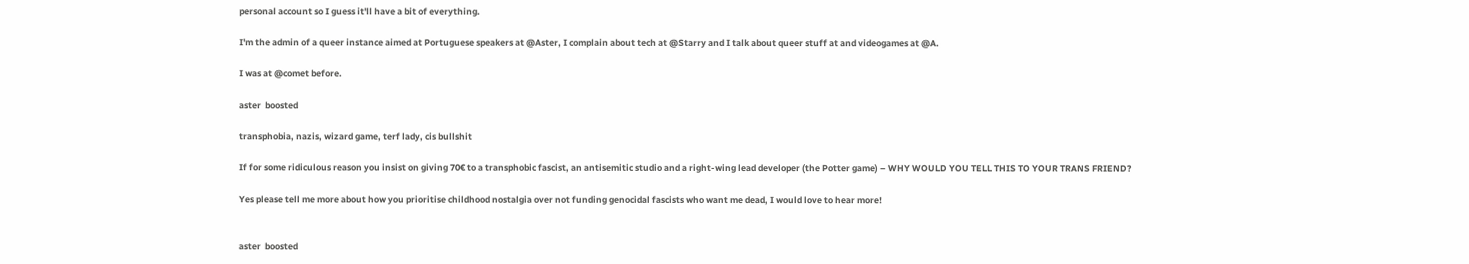personal account so I guess it'll have a bit of everything.

I'm the admin of a queer instance aimed at Portuguese speakers at @Aster, I complain about tech at @Starry and I talk about queer stuff at and videogames at @A.

I was at @comet before.

aster  boosted

transphobia, nazis, wizard game, terf lady, cis bullshit

If for some ridiculous reason you insist on giving 70€ to a transphobic fascist, an antisemitic studio and a right-wing lead developer (the Potter game) – WHY WOULD YOU TELL THIS TO YOUR TRANS FRIEND?

Yes please tell me more about how you prioritise childhood nostalgia over not funding genocidal fascists who want me dead, I would love to hear more!


aster  boosted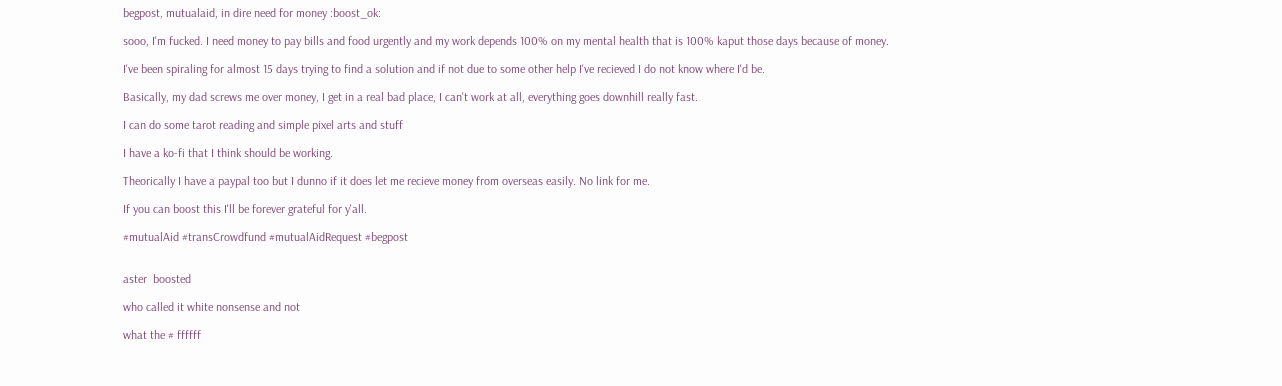begpost, mutualaid, in dire need for money :boost_ok:

sooo, I'm fucked. I need money to pay bills and food urgently and my work depends 100% on my mental health that is 100% kaput those days because of money.

I've been spiraling for almost 15 days trying to find a solution and if not due to some other help I've recieved I do not know where I'd be.

Basically, my dad screws me over money, I get in a real bad place, I can't work at all, everything goes downhill really fast.

I can do some tarot reading and simple pixel arts and stuff

I have a ko-fi that I think should be working.

Theorically I have a paypal too but I dunno if it does let me recieve money from overseas easily. No link for me.

If you can boost this I'll be forever grateful for y'all.

#mutualAid #transCrowdfund #mutualAidRequest #begpost


aster  boosted

who called it white nonsense and not

what the # ffffff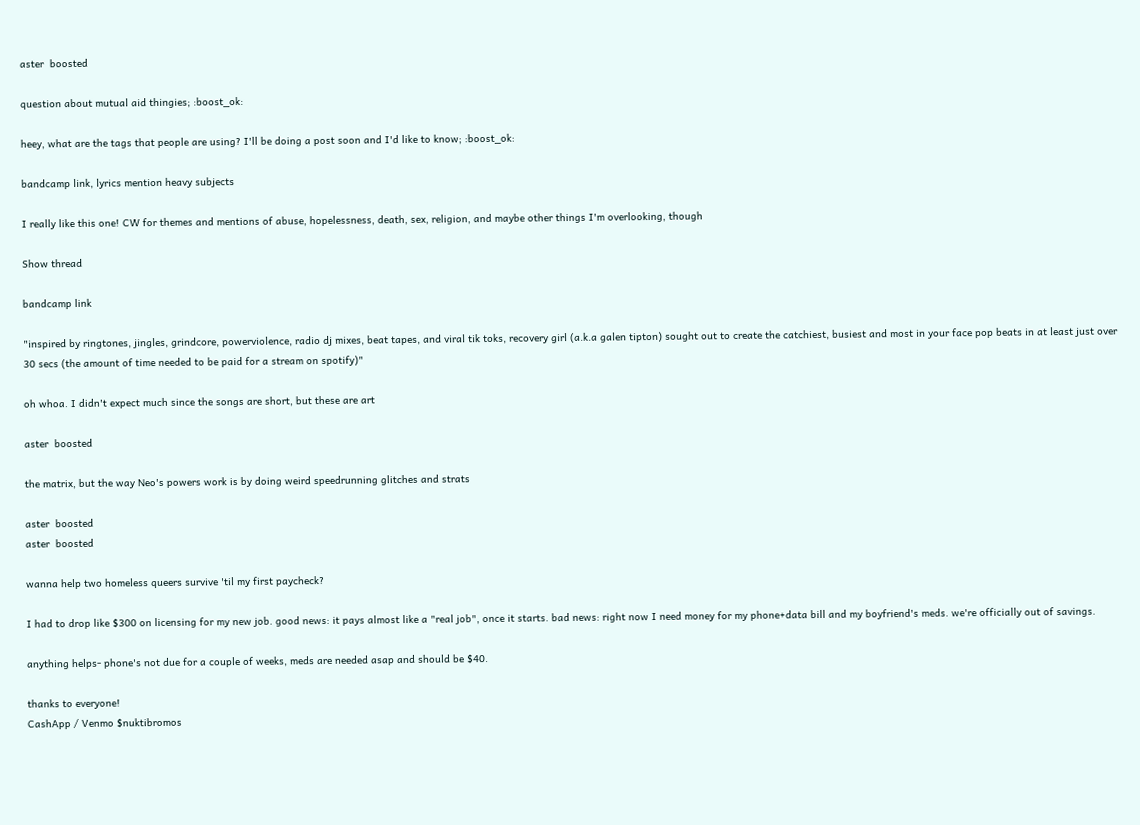aster  boosted

question about mutual aid thingies; :boost_ok:

heey, what are the tags that people are using? I'll be doing a post soon and I'd like to know; :boost_ok:

bandcamp link, lyrics mention heavy subjects

I really like this one! CW for themes and mentions of abuse, hopelessness, death, sex, religion, and maybe other things I'm overlooking, though

Show thread

bandcamp link

"inspired by ringtones, jingles, grindcore, powerviolence, radio dj mixes, beat tapes, and viral tik toks, recovery girl (a.k.a galen tipton) sought out to create the catchiest, busiest and most in your face pop beats in at least just over 30 secs (the amount of time needed to be paid for a stream on spotify)"

oh whoa. I didn't expect much since the songs are short, but these are art

aster  boosted

the matrix, but the way Neo's powers work is by doing weird speedrunning glitches and strats

aster  boosted
aster  boosted

wanna help two homeless queers survive 'til my first paycheck?

I had to drop like $300 on licensing for my new job. good news: it pays almost like a "real job", once it starts. bad news: right now I need money for my phone+data bill and my boyfriend's meds. we're officially out of savings.

anything helps- phone's not due for a couple of weeks, meds are needed asap and should be $40.

thanks to everyone!
CashApp / Venmo $nuktibromos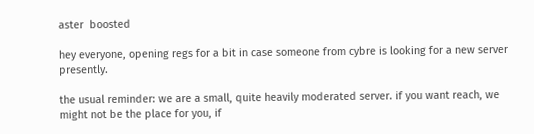aster  boosted

hey everyone, opening regs for a bit in case someone from cybre is looking for a new server presently.

the usual reminder: we are a small, quite heavily moderated server. if you want reach, we might not be the place for you, if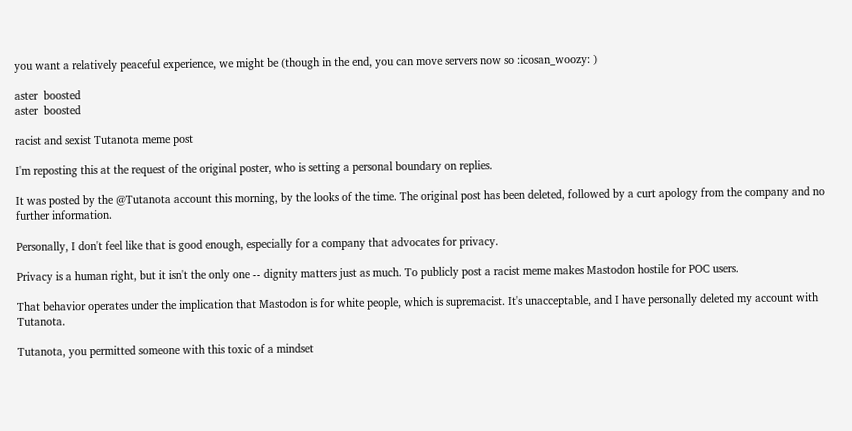you want a relatively peaceful experience, we might be (though in the end, you can move servers now so :icosan_woozy: )

aster  boosted
aster  boosted

racist and sexist Tutanota meme post

I'm reposting this at the request of the original poster, who is setting a personal boundary on replies.

It was posted by the @Tutanota account this morning, by the looks of the time. The original post has been deleted, followed by a curt apology from the company and no further information.

Personally, I don't feel like that is good enough, especially for a company that advocates for privacy.

Privacy is a human right, but it isn't the only one -- dignity matters just as much. To publicly post a racist meme makes Mastodon hostile for POC users.

That behavior operates under the implication that Mastodon is for white people, which is supremacist. It's unacceptable, and I have personally deleted my account with Tutanota.

Tutanota, you permitted someone with this toxic of a mindset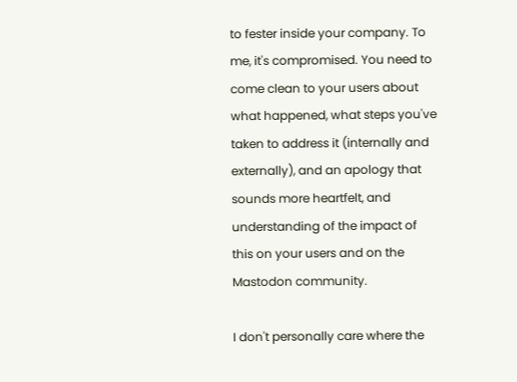to fester inside your company. To me, it's compromised. You need to come clean to your users about what happened, what steps you've taken to address it (internally and externally), and an apology that sounds more heartfelt, and understanding of the impact of this on your users and on the Mastodon community.

I don't personally care where the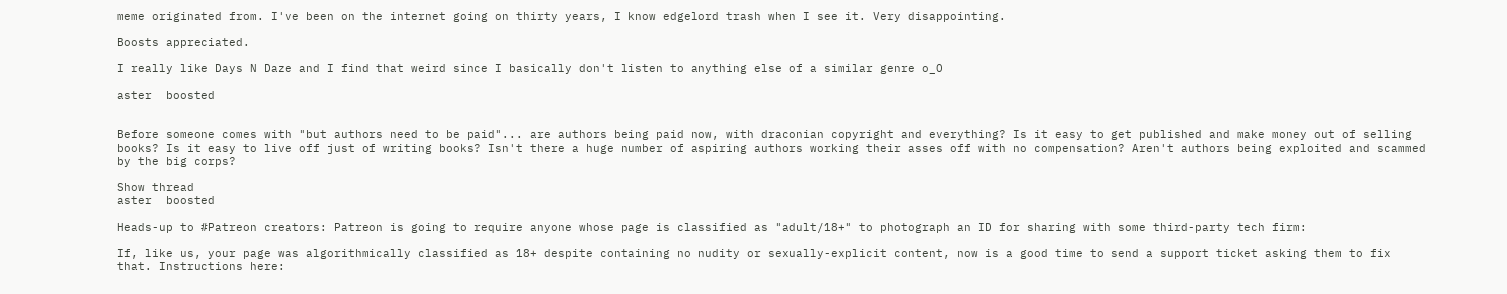meme originated from. I've been on the internet going on thirty years, I know edgelord trash when I see it. Very disappointing.

Boosts appreciated.

I really like Days N Daze and I find that weird since I basically don't listen to anything else of a similar genre o_O

aster  boosted


Before someone comes with "but authors need to be paid"... are authors being paid now, with draconian copyright and everything? Is it easy to get published and make money out of selling books? Is it easy to live off just of writing books? Isn't there a huge number of aspiring authors working their asses off with no compensation? Aren't authors being exploited and scammed by the big corps?

Show thread
aster  boosted

Heads-up to #Patreon creators: Patreon is going to require anyone whose page is classified as "adult/18+" to photograph an ID for sharing with some third-party tech firm:

If, like us, your page was algorithmically classified as 18+ despite containing no nudity or sexually-explicit content, now is a good time to send a support ticket asking them to fix that. Instructions here: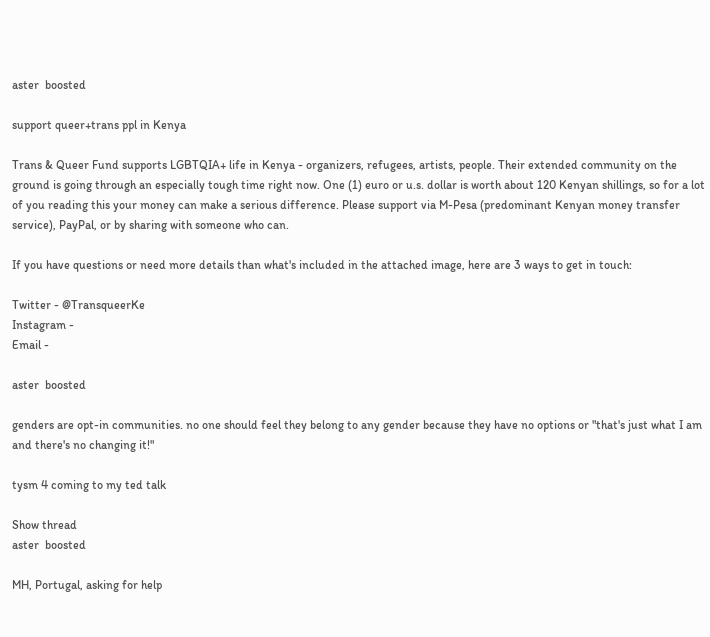aster  boosted

support queer+trans ppl in Kenya

Trans & Queer Fund supports LGBTQIA+ life in Kenya - organizers, refugees, artists, people. Their extended community on the ground is going through an especially tough time right now. One (1) euro or u.s. dollar is worth about 120 Kenyan shillings, so for a lot of you reading this your money can make a serious difference. Please support via M-Pesa (predominant Kenyan money transfer service), PayPal, or by sharing with someone who can.

If you have questions or need more details than what's included in the attached image, here are 3 ways to get in touch:

Twitter - @TransqueerKe
Instagram -
Email -

aster  boosted

genders are opt-in communities. no one should feel they belong to any gender because they have no options or "that's just what I am and there's no changing it!"

tysm 4 coming to my ted talk

Show thread
aster  boosted

MH, Portugal, asking for help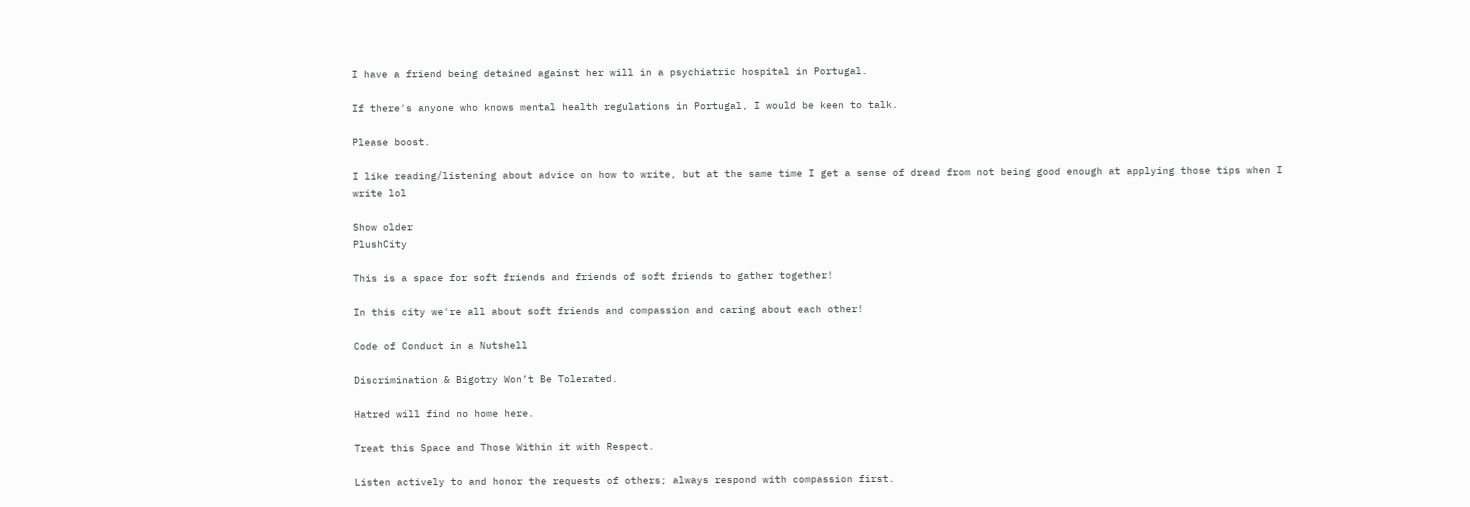I have a friend being detained against her will in a psychiatric hospital in Portugal.

If there's anyone who knows mental health regulations in Portugal, I would be keen to talk.

Please boost.

I like reading/listening about advice on how to write, but at the same time I get a sense of dread from not being good enough at applying those tips when I write lol

Show older
PlushCity

This is a space for soft friends and friends of soft friends to gather together!

In this city we're all about soft friends and compassion and caring about each other!

Code of Conduct in a Nutshell

Discrimination & Bigotry Won’t Be Tolerated.

Hatred will find no home here.

Treat this Space and Those Within it with Respect.

Listen actively to and honor the requests of others; always respond with compassion first.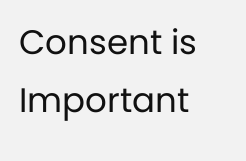Consent is Important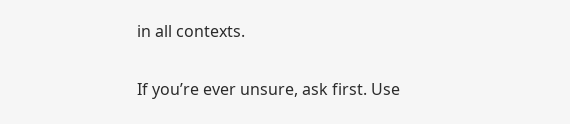in all contexts.

If you’re ever unsure, ask first. Use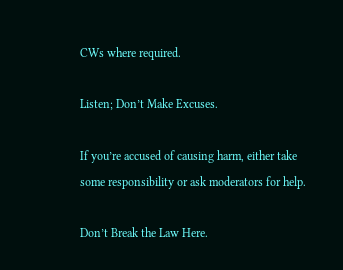CWs where required.

Listen; Don’t Make Excuses.

If you’re accused of causing harm, either take some responsibility or ask moderators for help.

Don’t Break the Law Here.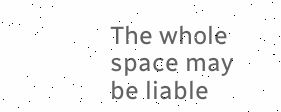The whole space may be liable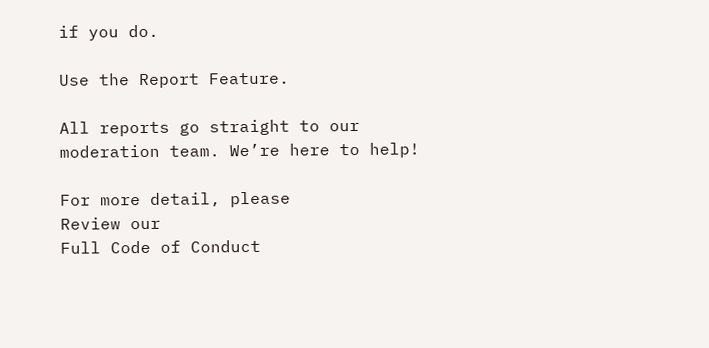if you do.

Use the Report Feature.

All reports go straight to our moderation team. We’re here to help!

For more detail, please
Review our
Full Code of Conduct